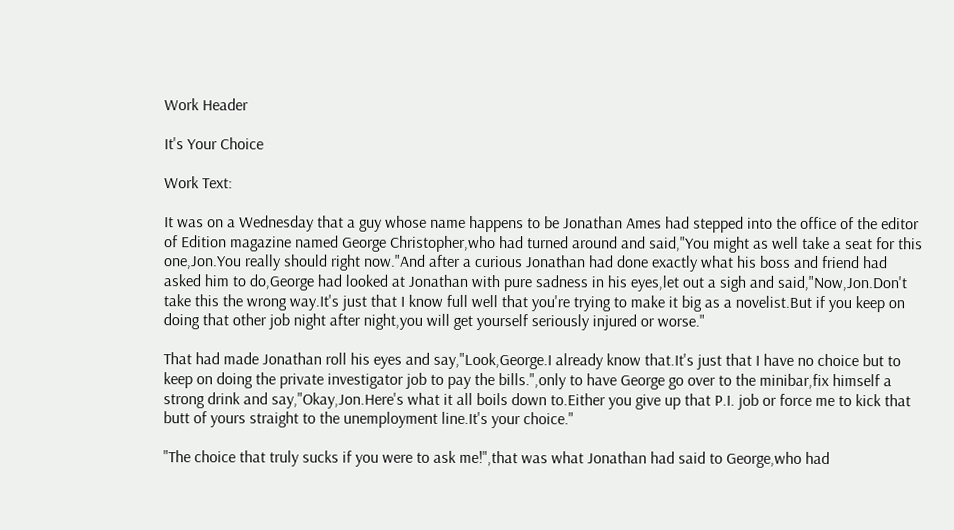Work Header

It's Your Choice

Work Text:

It was on a Wednesday that a guy whose name happens to be Jonathan Ames had stepped into the office of the editor of Edition magazine named George Christopher,who had turned around and said,"You might as well take a seat for this one,Jon.You really should right now."And after a curious Jonathan had done exactly what his boss and friend had asked him to do,George had looked at Jonathan with pure sadness in his eyes,let out a sigh and said,"Now,Jon.Don't take this the wrong way.It's just that I know full well that you're trying to make it big as a novelist.But if you keep on doing that other job night after night,you will get yourself seriously injured or worse."

That had made Jonathan roll his eyes and say,"Look,George.I already know that.It's just that I have no choice but to keep on doing the private investigator job to pay the bills.",only to have George go over to the minibar,fix himself a strong drink and say,"Okay,Jon.Here's what it all boils down to.Either you give up that P.I. job or force me to kick that butt of yours straight to the unemployment line.It's your choice."

"The choice that truly sucks if you were to ask me!",that was what Jonathan had said to George,who had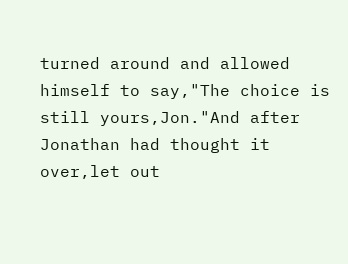turned around and allowed himself to say,"The choice is still yours,Jon."And after Jonathan had thought it over,let out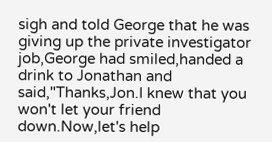sigh and told George that he was giving up the private investigator job,George had smiled,handed a drink to Jonathan and said,"Thanks,Jon.I knew that you won't let your friend down.Now,let's help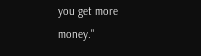you get more money."